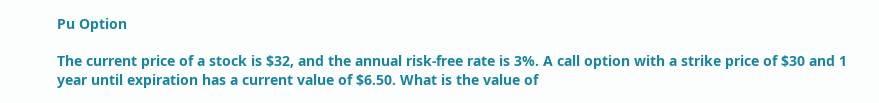Pu Option

The current price of a stock is $32, and the annual risk-free rate is 3%. A call option with a strike price of $30 and 1 year until expiration has a current value of $6.50. What is the value of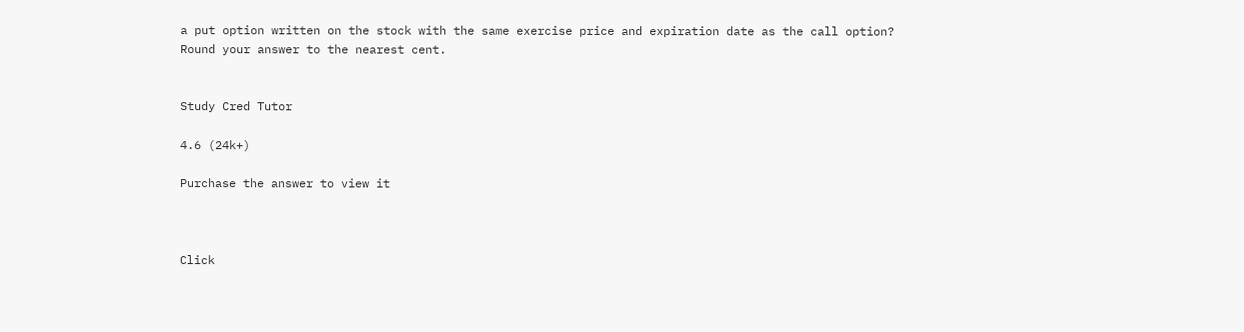a put option written on the stock with the same exercise price and expiration date as the call option? Round your answer to the nearest cent.


Study Cred Tutor

4.6 (24k+)

Purchase the answer to view it



Click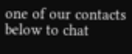one of our contacts below to chat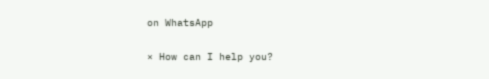on WhatsApp

× How can I help you?